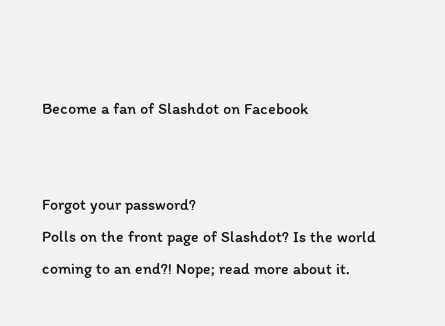Become a fan of Slashdot on Facebook


Forgot your password?
Polls on the front page of Slashdot? Is the world coming to an end?! Nope; read more about it.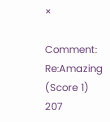×

Comment: Re:Amazing (Score 1) 207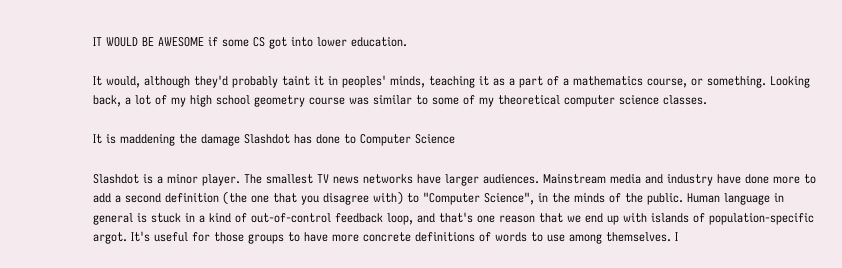IT WOULD BE AWESOME if some CS got into lower education.

It would, although they'd probably taint it in peoples' minds, teaching it as a part of a mathematics course, or something. Looking back, a lot of my high school geometry course was similar to some of my theoretical computer science classes.

It is maddening the damage Slashdot has done to Computer Science

Slashdot is a minor player. The smallest TV news networks have larger audiences. Mainstream media and industry have done more to add a second definition (the one that you disagree with) to "Computer Science", in the minds of the public. Human language in general is stuck in a kind of out-of-control feedback loop, and that's one reason that we end up with islands of population-specific argot. It's useful for those groups to have more concrete definitions of words to use among themselves. I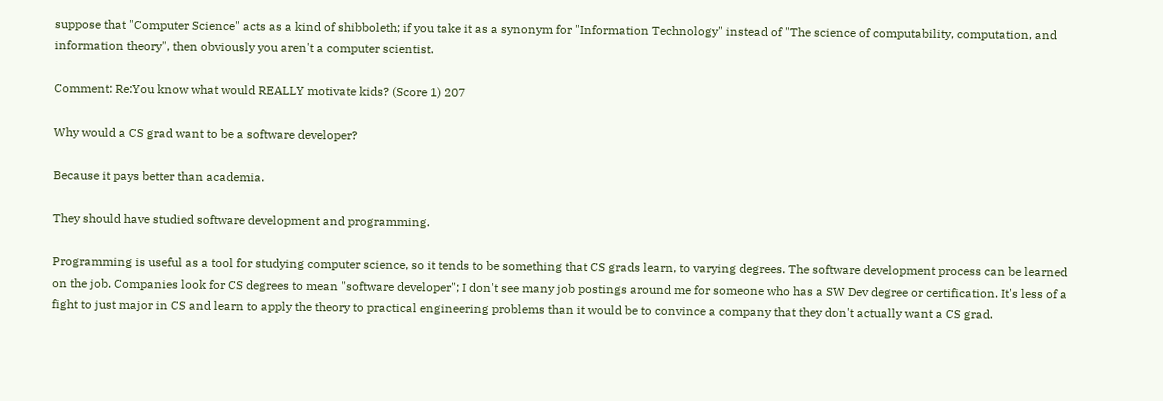suppose that "Computer Science" acts as a kind of shibboleth; if you take it as a synonym for "Information Technology" instead of "The science of computability, computation, and information theory", then obviously you aren't a computer scientist.

Comment: Re:You know what would REALLY motivate kids? (Score 1) 207

Why would a CS grad want to be a software developer?

Because it pays better than academia.

They should have studied software development and programming.

Programming is useful as a tool for studying computer science, so it tends to be something that CS grads learn, to varying degrees. The software development process can be learned on the job. Companies look for CS degrees to mean "software developer"; I don't see many job postings around me for someone who has a SW Dev degree or certification. It's less of a fight to just major in CS and learn to apply the theory to practical engineering problems than it would be to convince a company that they don't actually want a CS grad.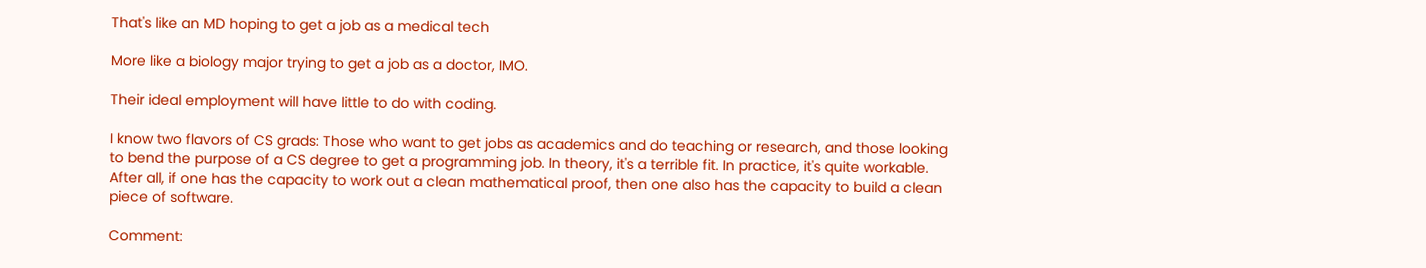That's like an MD hoping to get a job as a medical tech

More like a biology major trying to get a job as a doctor, IMO.

Their ideal employment will have little to do with coding.

I know two flavors of CS grads: Those who want to get jobs as academics and do teaching or research, and those looking to bend the purpose of a CS degree to get a programming job. In theory, it's a terrible fit. In practice, it's quite workable. After all, if one has the capacity to work out a clean mathematical proof, then one also has the capacity to build a clean piece of software.

Comment: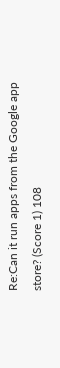Re:Can it run apps from the Google app store? (Score 1) 108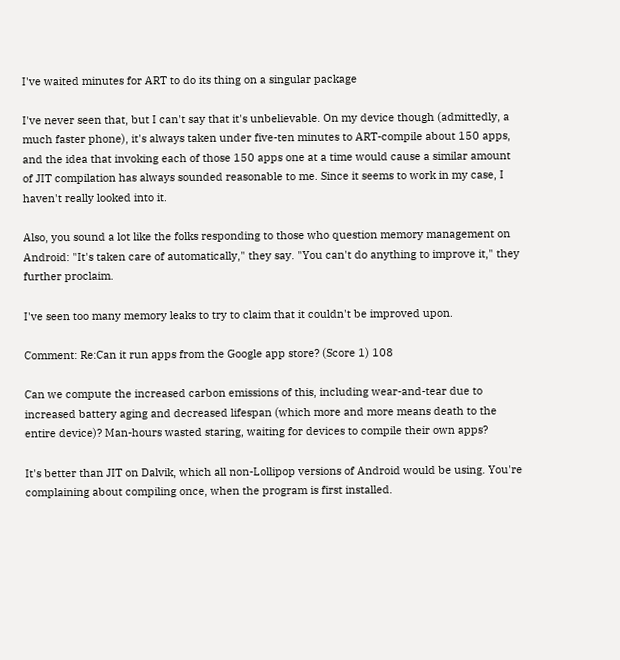I've waited minutes for ART to do its thing on a singular package

I've never seen that, but I can't say that it's unbelievable. On my device though (admittedly, a much faster phone), it's always taken under five-ten minutes to ART-compile about 150 apps, and the idea that invoking each of those 150 apps one at a time would cause a similar amount of JIT compilation has always sounded reasonable to me. Since it seems to work in my case, I haven't really looked into it.

Also, you sound a lot like the folks responding to those who question memory management on Android: "It's taken care of automatically," they say. "You can't do anything to improve it," they further proclaim.

I've seen too many memory leaks to try to claim that it couldn't be improved upon.

Comment: Re:Can it run apps from the Google app store? (Score 1) 108

Can we compute the increased carbon emissions of this, including wear-and-tear due to increased battery aging and decreased lifespan (which more and more means death to the entire device)? Man-hours wasted staring, waiting for devices to compile their own apps?

It's better than JIT on Dalvik, which all non-Lollipop versions of Android would be using. You're complaining about compiling once, when the program is first installed.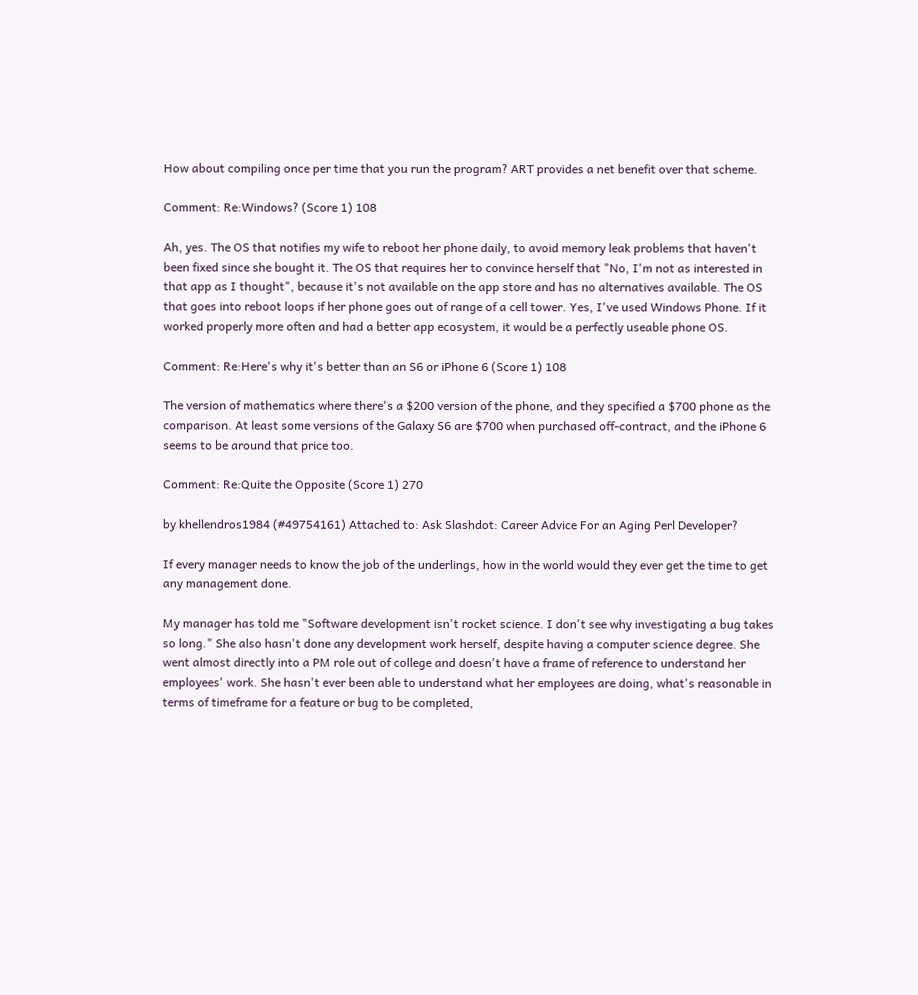How about compiling once per time that you run the program? ART provides a net benefit over that scheme.

Comment: Re:Windows? (Score 1) 108

Ah, yes. The OS that notifies my wife to reboot her phone daily, to avoid memory leak problems that haven't been fixed since she bought it. The OS that requires her to convince herself that "No, I'm not as interested in that app as I thought", because it's not available on the app store and has no alternatives available. The OS that goes into reboot loops if her phone goes out of range of a cell tower. Yes, I've used Windows Phone. If it worked properly more often and had a better app ecosystem, it would be a perfectly useable phone OS.

Comment: Re:Here's why it's better than an S6 or iPhone 6 (Score 1) 108

The version of mathematics where there's a $200 version of the phone, and they specified a $700 phone as the comparison. At least some versions of the Galaxy S6 are $700 when purchased off-contract, and the iPhone 6 seems to be around that price too.

Comment: Re:Quite the Opposite (Score 1) 270

by khellendros1984 (#49754161) Attached to: Ask Slashdot: Career Advice For an Aging Perl Developer?

If every manager needs to know the job of the underlings, how in the world would they ever get the time to get any management done.

My manager has told me "Software development isn't rocket science. I don't see why investigating a bug takes so long." She also hasn't done any development work herself, despite having a computer science degree. She went almost directly into a PM role out of college and doesn't have a frame of reference to understand her employees' work. She hasn't ever been able to understand what her employees are doing, what's reasonable in terms of timeframe for a feature or bug to be completed,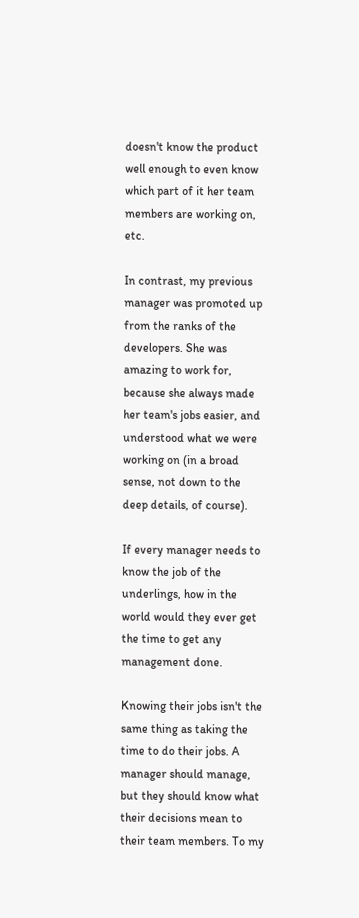doesn't know the product well enough to even know which part of it her team members are working on, etc.

In contrast, my previous manager was promoted up from the ranks of the developers. She was amazing to work for, because she always made her team's jobs easier, and understood what we were working on (in a broad sense, not down to the deep details, of course).

If every manager needs to know the job of the underlings, how in the world would they ever get the time to get any management done.

Knowing their jobs isn't the same thing as taking the time to do their jobs. A manager should manage, but they should know what their decisions mean to their team members. To my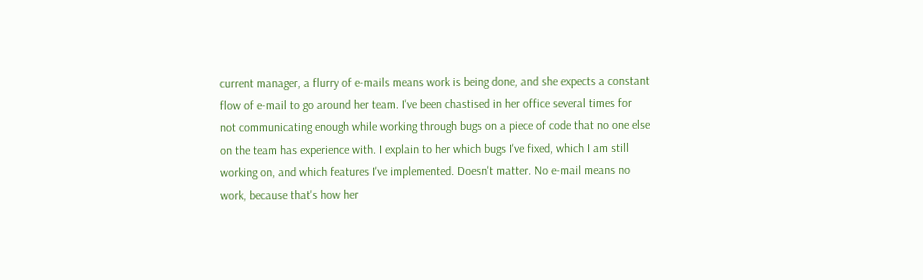current manager, a flurry of e-mails means work is being done, and she expects a constant flow of e-mail to go around her team. I've been chastised in her office several times for not communicating enough while working through bugs on a piece of code that no one else on the team has experience with. I explain to her which bugs I've fixed, which I am still working on, and which features I've implemented. Doesn't matter. No e-mail means no work, because that's how her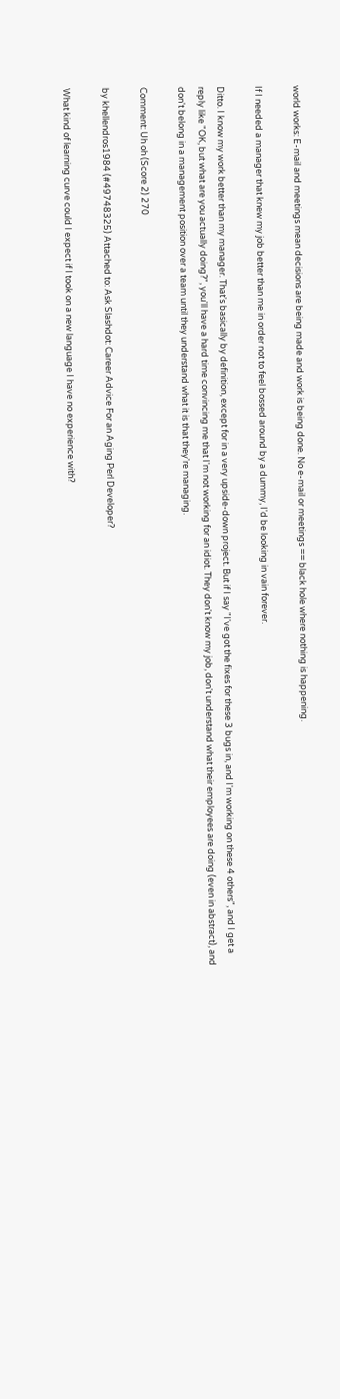world works: E-mail and meetings mean decisions are being made and work is being done. No e-mail or meetings == black hole where nothing is happening.

If I needed a manager that knew my job better than me in order not to feel bossed around by a dummy, I'd be looking in vain forever.

Ditto. I know my work better than my manager. That's basically by definition, except for in a very upside-down project. But if I say "I've got the fixes for these 3 bugs in, and I'm working on these 4 others", and I get a reply like "OK, but what are you actually doing?", you'll have a hard time convincing me that I'm not working for an idiot. They don't know my job, don't understand what their employees are doing (even in abstract), and don't belong in a management position over a team until they understand what it is that they're managing.

Comment: Uh oh (Score 2) 270

by khellendros1984 (#49748325) Attached to: Ask Slashdot: Career Advice For an Aging Perl Developer?

What kind of learning curve could I expect if I took on a new language I have no experience with?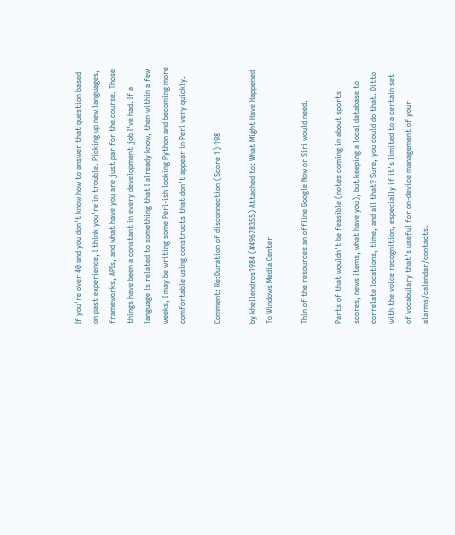If you're over 40 and you don't know how to answer that question based on past experience, I think you're in trouble. Picking up new languages, frameworks, APIs, and what have you are just par for the course. Those things have been a constant in every development job I've had. If a language is related to something that I already know, then within a few weeks, I may be writing some Perl-ish looking Python and becoming more comfortable using constructs that don't appear in Perl very quickly.

Comment: Re:Duration of disconnection (Score 1) 198

by khellendros1984 (#49678355) Attached to: What Might Have Happened To Windows Media Center

Thin of the resources an offline Google Now or Siri would need.

Parts of that wouldn't be feasible (notes coming in about sports scores, news items, what have you), but keeping a local database to correlate locations, time, and all that? Sure, you could do that. Ditto with the voice recognition, especially if it's limited to a certain set of vocabulary that's useful for on-device management of your alarms/calendar/contacts.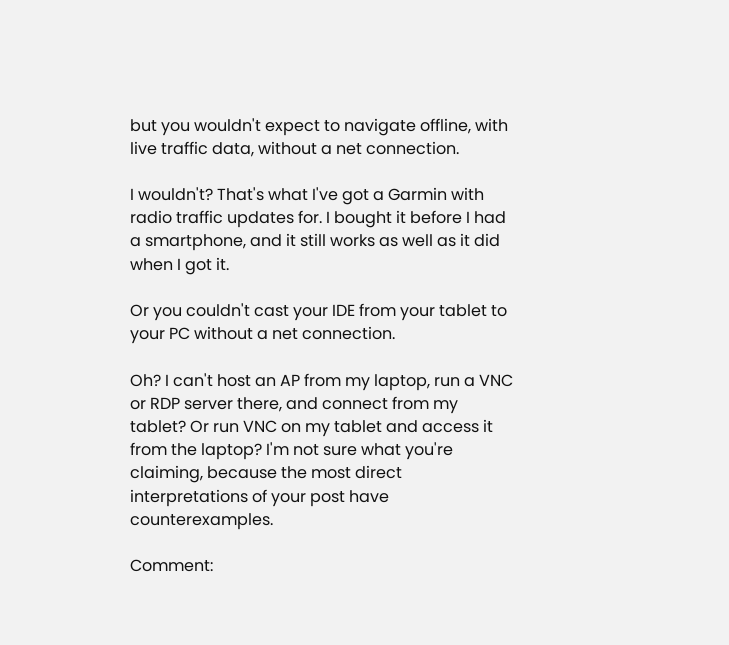but you wouldn't expect to navigate offline, with live traffic data, without a net connection.

I wouldn't? That's what I've got a Garmin with radio traffic updates for. I bought it before I had a smartphone, and it still works as well as it did when I got it.

Or you couldn't cast your IDE from your tablet to your PC without a net connection.

Oh? I can't host an AP from my laptop, run a VNC or RDP server there, and connect from my tablet? Or run VNC on my tablet and access it from the laptop? I'm not sure what you're claiming, because the most direct interpretations of your post have counterexamples.

Comment: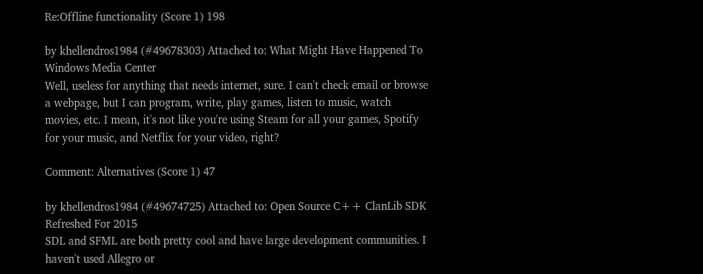Re:Offline functionality (Score 1) 198

by khellendros1984 (#49678303) Attached to: What Might Have Happened To Windows Media Center
Well, useless for anything that needs internet, sure. I can't check email or browse a webpage, but I can program, write, play games, listen to music, watch movies, etc. I mean, it's not like you're using Steam for all your games, Spotify for your music, and Netflix for your video, right?

Comment: Alternatives (Score 1) 47

by khellendros1984 (#49674725) Attached to: Open Source C++ ClanLib SDK Refreshed For 2015
SDL and SFML are both pretty cool and have large development communities. I haven't used Allegro or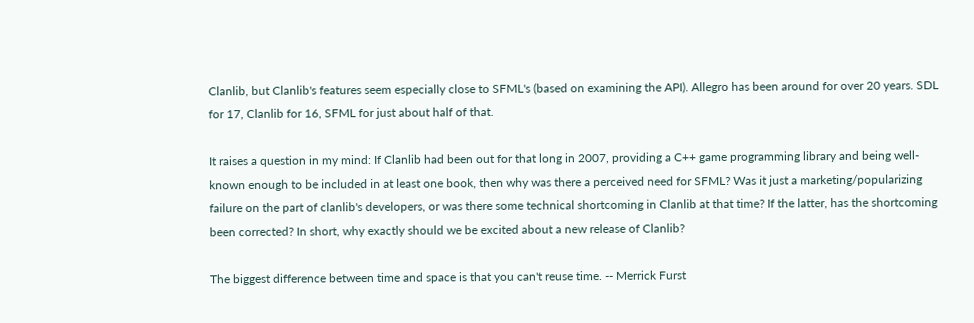Clanlib, but Clanlib's features seem especially close to SFML's (based on examining the API). Allegro has been around for over 20 years. SDL for 17, Clanlib for 16, SFML for just about half of that.

It raises a question in my mind: If Clanlib had been out for that long in 2007, providing a C++ game programming library and being well-known enough to be included in at least one book, then why was there a perceived need for SFML? Was it just a marketing/popularizing failure on the part of clanlib's developers, or was there some technical shortcoming in Clanlib at that time? If the latter, has the shortcoming been corrected? In short, why exactly should we be excited about a new release of Clanlib?

The biggest difference between time and space is that you can't reuse time. -- Merrick Furst